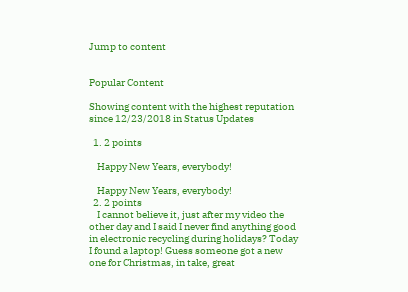Jump to content


Popular Content

Showing content with the highest reputation since 12/23/2018 in Status Updates

  1. 2 points

    Happy New Years, everybody!

    Happy New Years, everybody!
  2. 2 points
    I cannot believe it, just after my video the other day and I said I never find anything good in electronic recycling during holidays? Today I found a laptop! Guess someone got a new one for Christmas, in take, great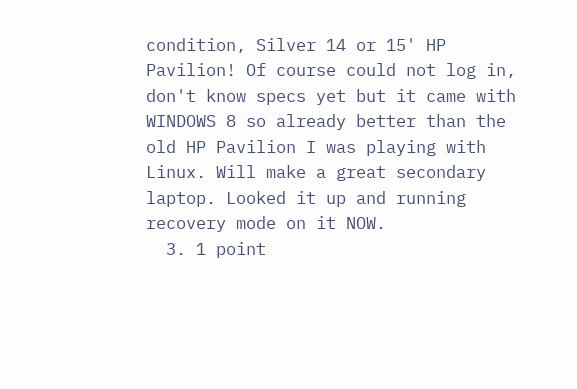condition, Silver 14 or 15' HP Pavilion! Of course could not log in, don't know specs yet but it came with WINDOWS 8 so already better than the old HP Pavilion I was playing with Linux. Will make a great secondary laptop. Looked it up and running recovery mode on it NOW.
  3. 1 point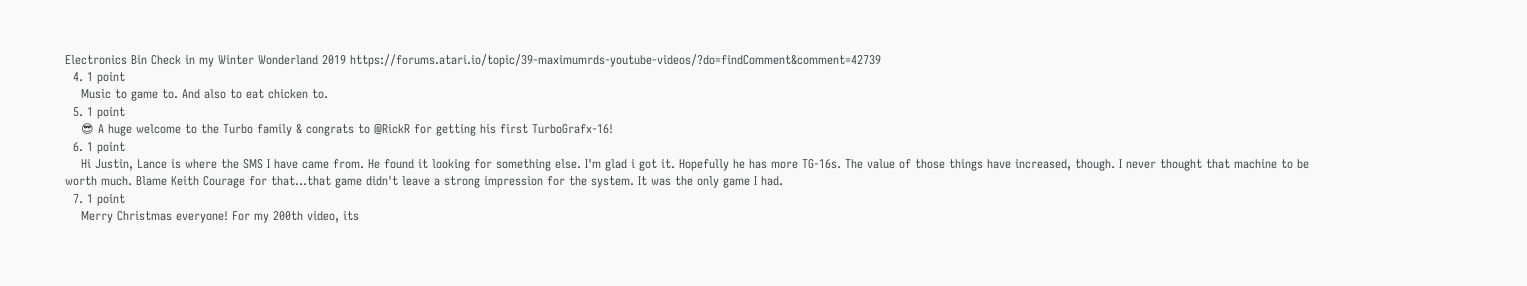Electronics Bin Check in my Winter Wonderland 2019 https://forums.atari.io/topic/39-maximumrds-youtube-videos/?do=findComment&comment=42739
  4. 1 point
    Music to game to. And also to eat chicken to.
  5. 1 point
    😎 A huge welcome to the Turbo family & congrats to @RickR for getting his first TurboGrafx-16!
  6. 1 point
    Hi Justin, Lance is where the SMS I have came from. He found it looking for something else. I'm glad i got it. Hopefully he has more TG-16s. The value of those things have increased, though. I never thought that machine to be worth much. Blame Keith Courage for that...that game didn't leave a strong impression for the system. It was the only game I had.
  7. 1 point
    Merry Christmas everyone! For my 200th video, its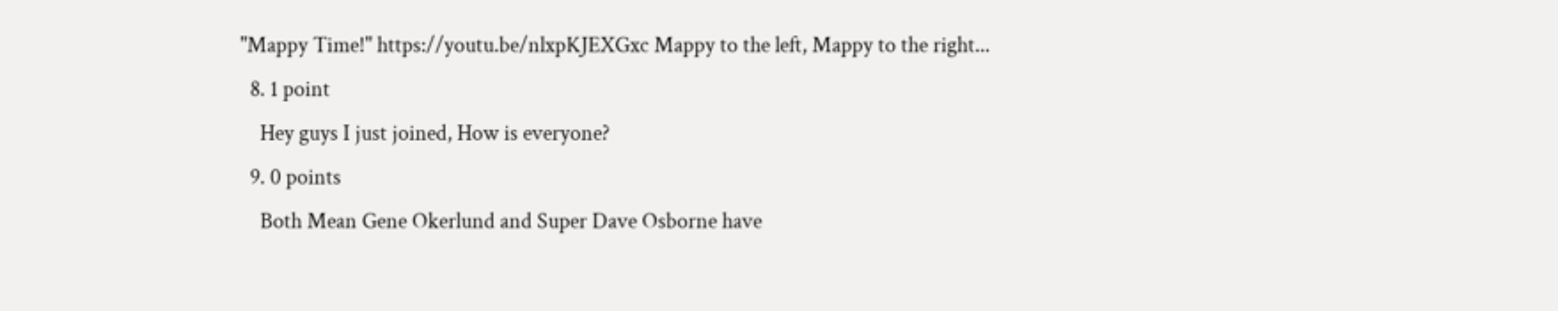"Mappy Time!" https://youtu.be/nlxpKJEXGxc Mappy to the left, Mappy to the right...
  8. 1 point
    Hey guys I just joined, How is everyone?
  9. 0 points
    Both Mean Gene Okerlund and Super Dave Osborne have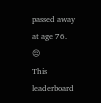passed away at age 76. 😔
This leaderboard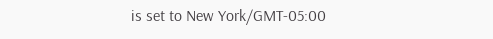is set to New York/GMT-05:00